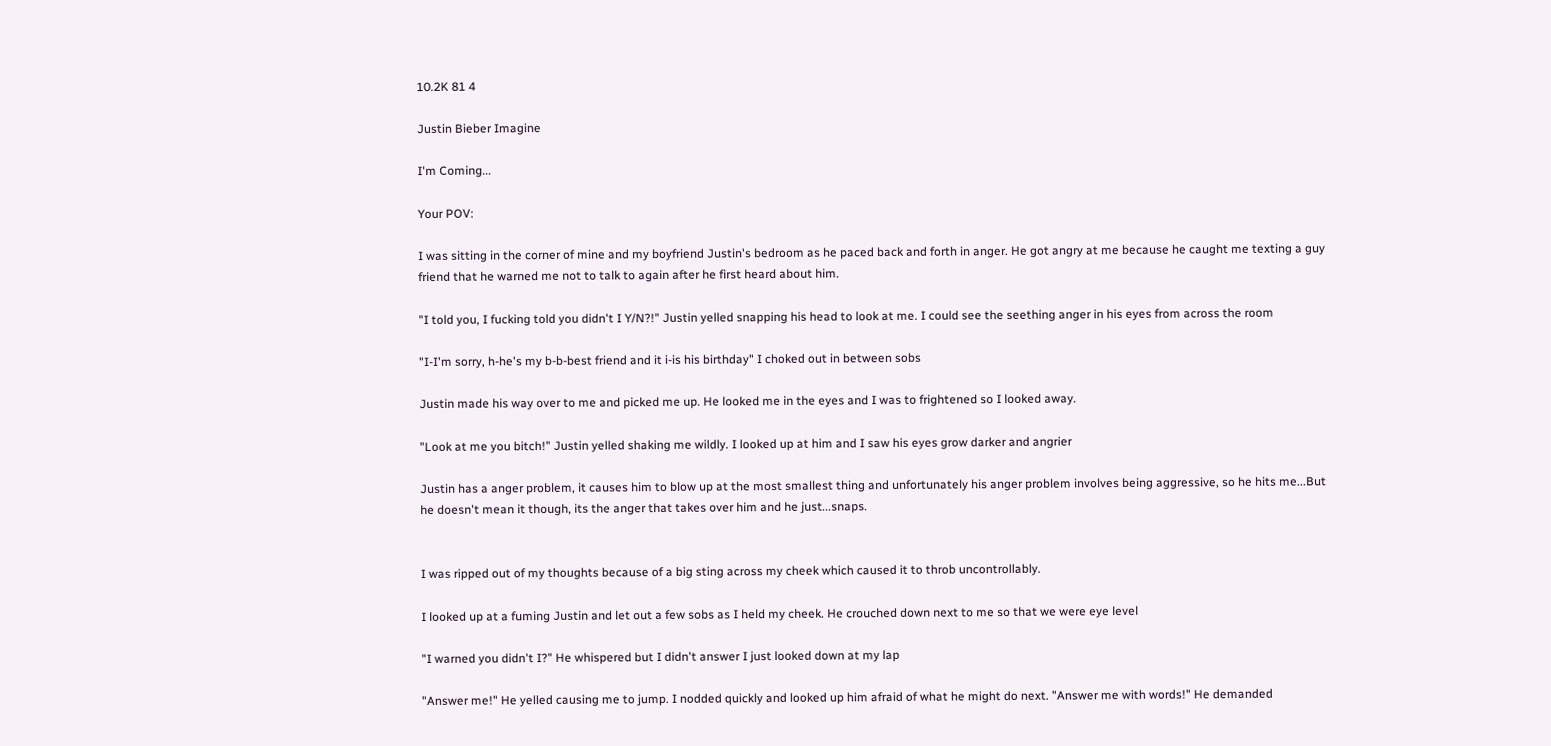10.2K 81 4

Justin Bieber Imagine

I'm Coming...

Your POV:

I was sitting in the corner of mine and my boyfriend Justin's bedroom as he paced back and forth in anger. He got angry at me because he caught me texting a guy friend that he warned me not to talk to again after he first heard about him.

"I told you, I fucking told you didn't I Y/N?!" Justin yelled snapping his head to look at me. I could see the seething anger in his eyes from across the room

"I-I'm sorry, h-he's my b-b-best friend and it i-is his birthday" I choked out in between sobs

Justin made his way over to me and picked me up. He looked me in the eyes and I was to frightened so I looked away.

"Look at me you bitch!" Justin yelled shaking me wildly. I looked up at him and I saw his eyes grow darker and angrier

Justin has a anger problem, it causes him to blow up at the most smallest thing and unfortunately his anger problem involves being aggressive, so he hits me...But he doesn't mean it though, its the anger that takes over him and he just...snaps.


I was ripped out of my thoughts because of a big sting across my cheek which caused it to throb uncontrollably.

I looked up at a fuming Justin and let out a few sobs as I held my cheek. He crouched down next to me so that we were eye level

"I warned you didn't I?" He whispered but I didn't answer I just looked down at my lap

"Answer me!" He yelled causing me to jump. I nodded quickly and looked up him afraid of what he might do next. "Answer me with words!" He demanded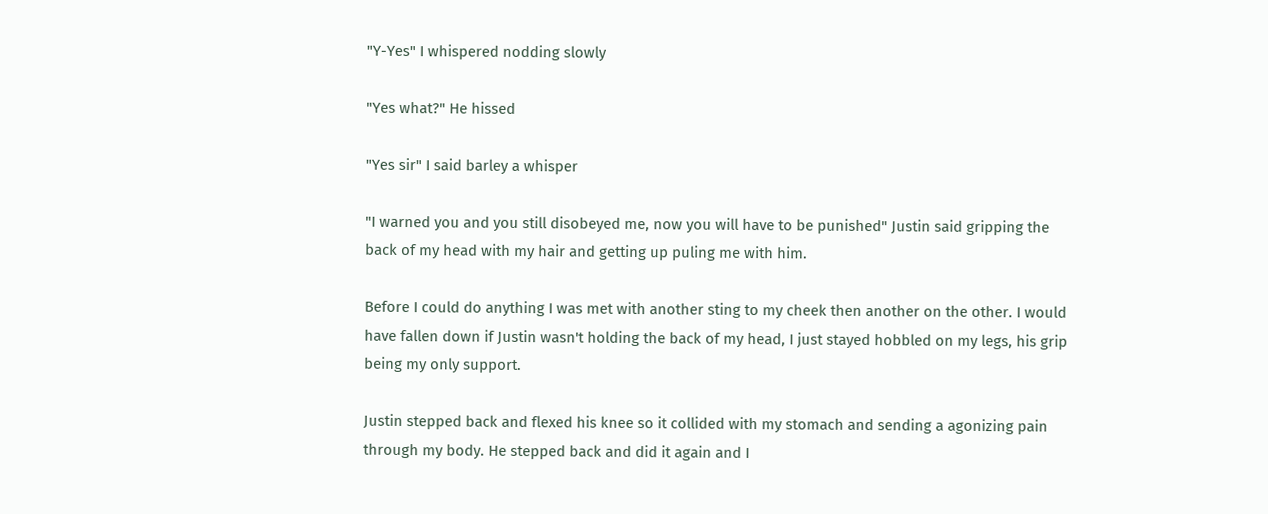"Y-Yes" I whispered nodding slowly

"Yes what?" He hissed

"Yes sir" I said barley a whisper

"I warned you and you still disobeyed me, now you will have to be punished" Justin said gripping the back of my head with my hair and getting up puling me with him.

Before I could do anything I was met with another sting to my cheek then another on the other. I would have fallen down if Justin wasn't holding the back of my head, I just stayed hobbled on my legs, his grip being my only support.

Justin stepped back and flexed his knee so it collided with my stomach and sending a agonizing pain through my body. He stepped back and did it again and I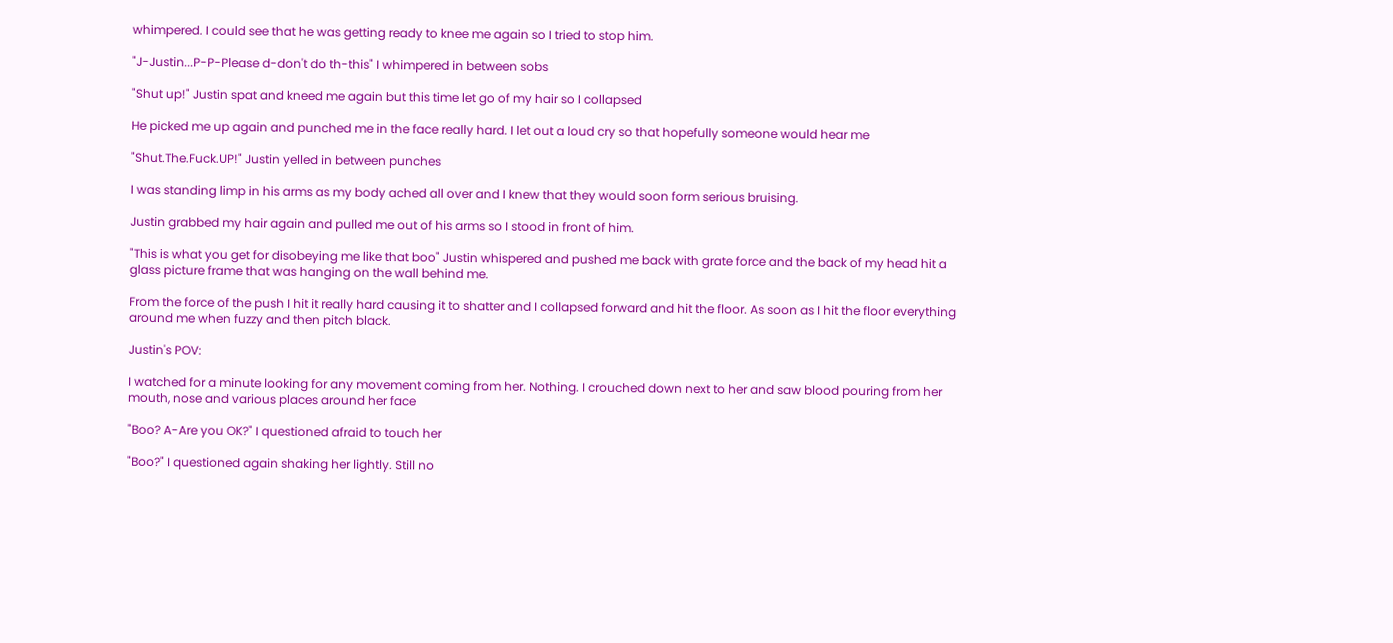whimpered. I could see that he was getting ready to knee me again so I tried to stop him.

"J-Justin...P-P-Please d-don't do th-this" I whimpered in between sobs

"Shut up!" Justin spat and kneed me again but this time let go of my hair so I collapsed

He picked me up again and punched me in the face really hard. I let out a loud cry so that hopefully someone would hear me

"Shut.The.Fuck.UP!" Justin yelled in between punches

I was standing limp in his arms as my body ached all over and I knew that they would soon form serious bruising.

Justin grabbed my hair again and pulled me out of his arms so I stood in front of him.

"This is what you get for disobeying me like that boo" Justin whispered and pushed me back with grate force and the back of my head hit a glass picture frame that was hanging on the wall behind me.

From the force of the push I hit it really hard causing it to shatter and I collapsed forward and hit the floor. As soon as I hit the floor everything around me when fuzzy and then pitch black.

Justin's POV:

I watched for a minute looking for any movement coming from her. Nothing. I crouched down next to her and saw blood pouring from her mouth, nose and various places around her face

"Boo? A-Are you OK?" I questioned afraid to touch her

"Boo?" I questioned again shaking her lightly. Still no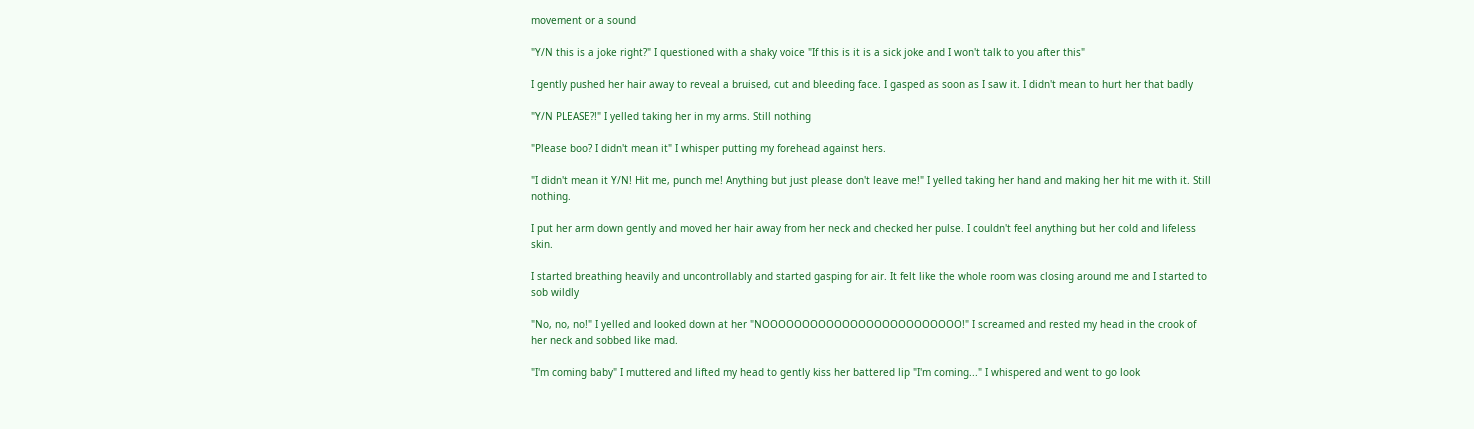movement or a sound

"Y/N this is a joke right?" I questioned with a shaky voice "If this is it is a sick joke and I won't talk to you after this"

I gently pushed her hair away to reveal a bruised, cut and bleeding face. I gasped as soon as I saw it. I didn't mean to hurt her that badly

"Y/N PLEASE?!" I yelled taking her in my arms. Still nothing

"Please boo? I didn't mean it" I whisper putting my forehead against hers.

"I didn't mean it Y/N! Hit me, punch me! Anything but just please don't leave me!" I yelled taking her hand and making her hit me with it. Still nothing.

I put her arm down gently and moved her hair away from her neck and checked her pulse. I couldn't feel anything but her cold and lifeless skin.

I started breathing heavily and uncontrollably and started gasping for air. It felt like the whole room was closing around me and I started to sob wildly

"No, no, no!" I yelled and looked down at her "NOOOOOOOOOOOOOOOOOOOOOOOOO!" I screamed and rested my head in the crook of her neck and sobbed like mad.

"I'm coming baby" I muttered and lifted my head to gently kiss her battered lip "I'm coming..." I whispered and went to go look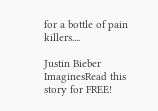for a bottle of pain killers....

Justin Bieber ImaginesRead this story for FREE!